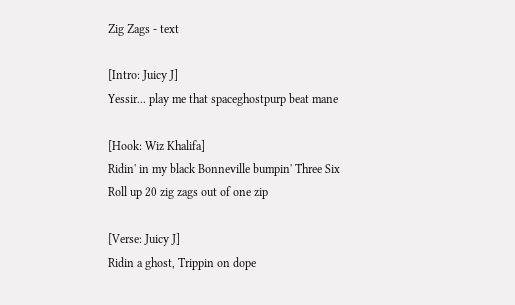Zig Zags - text

[Intro: Juicy J]
Yessir... play me that spaceghostpurp beat mane

[Hook: Wiz Khalifa]
Ridin' in my black Bonneville bumpin' Three Six
Roll up 20 zig zags out of one zip

[Verse: Juicy J]
Ridin a ghost, Trippin on dope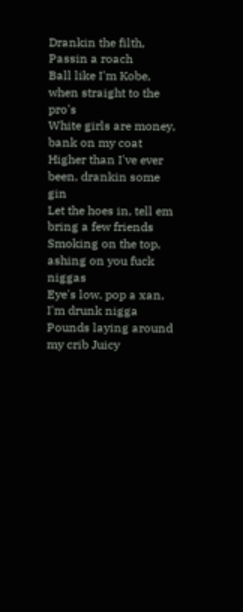Drankin the filth, Passin a roach
Ball like I'm Kobe, when straight to the pro's
White girls are money, bank on my coat
Higher than I've ever been, drankin some gin
Let the hoes in, tell em bring a few friends
Smoking on the top, ashing on you fuck niggas
Eye's low, pop a xan, I'm drunk nigga
Pounds laying around my crib Juicy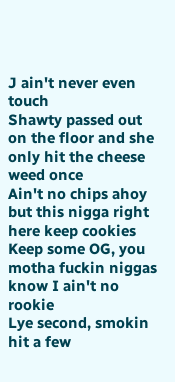J ain't never even touch
Shawty passed out on the floor and she only hit the cheese weed once
Ain't no chips ahoy but this nigga right here keep cookies
Keep some OG, you motha fuckin niggas know I ain't no rookie
Lye second, smokin hit a few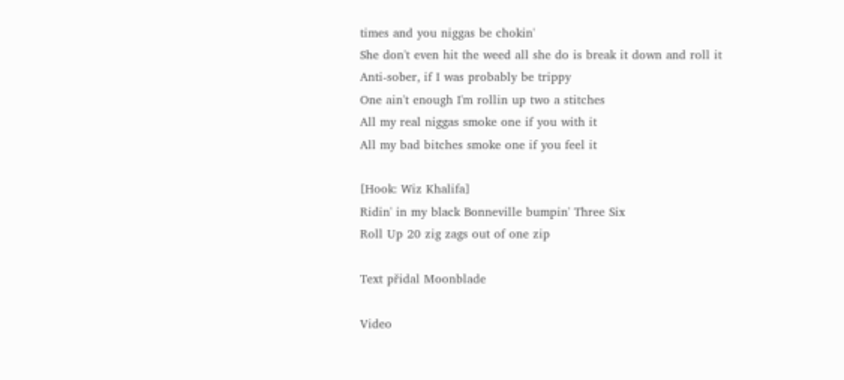times and you niggas be chokin'
She don't even hit the weed all she do is break it down and roll it
Anti-sober, if I was probably be trippy
One ain't enough I'm rollin up two a stitches
All my real niggas smoke one if you with it
All my bad bitches smoke one if you feel it

[Hook: Wiz Khalifa]
Ridin' in my black Bonneville bumpin' Three Six
Roll Up 20 zig zags out of one zip

Text přidal Moonblade

Video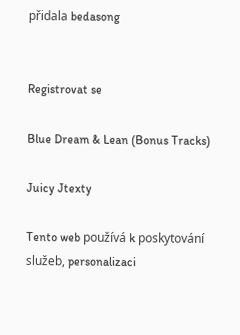přidala bedasong


Registrovat se

Blue Dream & Lean (Bonus Tracks)

Juicy Jtexty

Tento web používá k poskytování služeb, personalizaci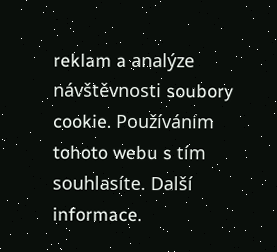reklam a analýze návštěvnosti soubory cookie. Používáním tohoto webu s tím souhlasíte. Další informace.